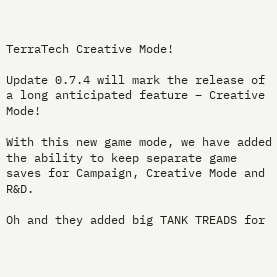TerraTech Creative Mode!

Update 0.7.4 will mark the release of a long anticipated feature – Creative Mode!

With this new game mode, we have added the ability to keep separate game saves for Campaign, Creative Mode and R&D.

Oh and they added big TANK TREADS for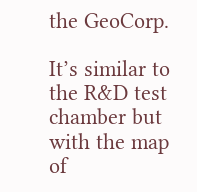the GeoCorp.

It’s similar to the R&D test chamber but with the map of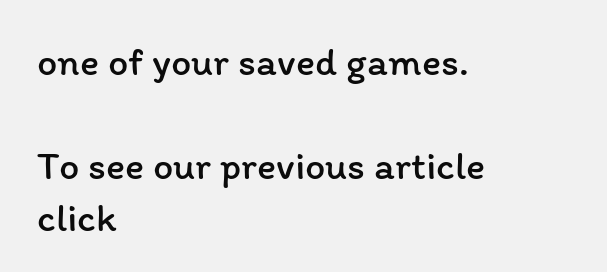one of your saved games.

To see our previous article click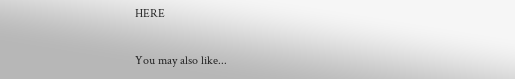HERE

You may also like...